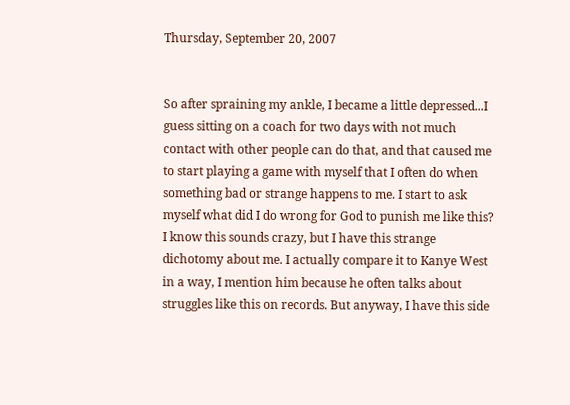Thursday, September 20, 2007


So after spraining my ankle, I became a little depressed...I guess sitting on a coach for two days with not much contact with other people can do that, and that caused me to start playing a game with myself that I often do when something bad or strange happens to me. I start to ask myself what did I do wrong for God to punish me like this? I know this sounds crazy, but I have this strange dichotomy about me. I actually compare it to Kanye West in a way, I mention him because he often talks about struggles like this on records. But anyway, I have this side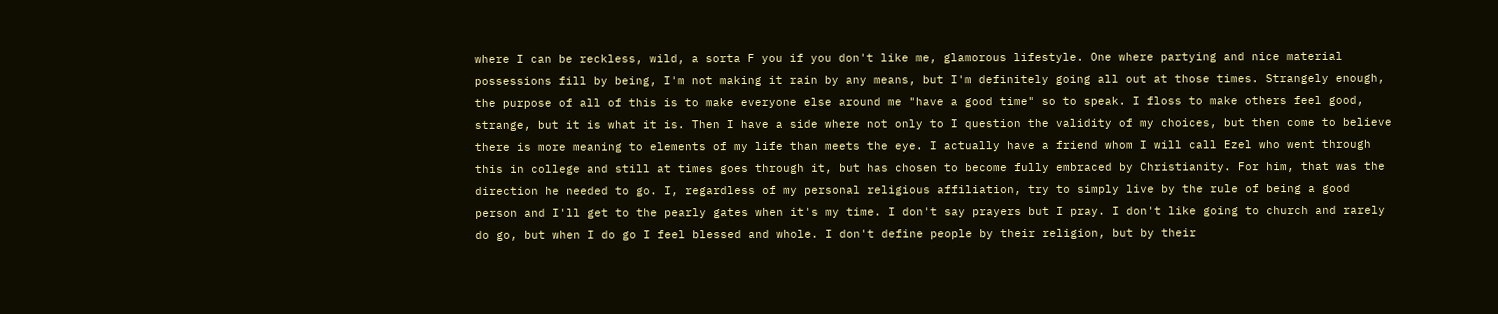where I can be reckless, wild, a sorta F you if you don't like me, glamorous lifestyle. One where partying and nice material possessions fill by being, I'm not making it rain by any means, but I'm definitely going all out at those times. Strangely enough, the purpose of all of this is to make everyone else around me "have a good time" so to speak. I floss to make others feel good, strange, but it is what it is. Then I have a side where not only to I question the validity of my choices, but then come to believe there is more meaning to elements of my life than meets the eye. I actually have a friend whom I will call Ezel who went through this in college and still at times goes through it, but has chosen to become fully embraced by Christianity. For him, that was the direction he needed to go. I, regardless of my personal religious affiliation, try to simply live by the rule of being a good person and I'll get to the pearly gates when it's my time. I don't say prayers but I pray. I don't like going to church and rarely do go, but when I do go I feel blessed and whole. I don't define people by their religion, but by their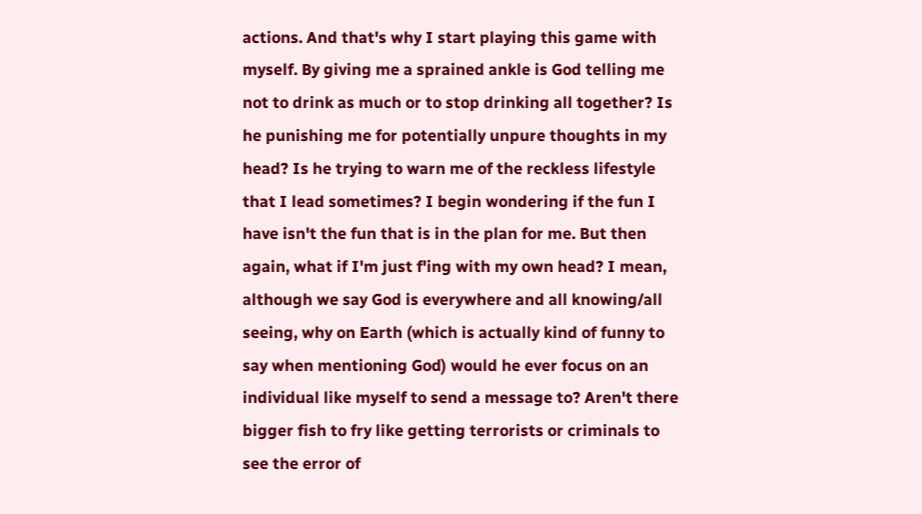actions. And that's why I start playing this game with myself. By giving me a sprained ankle is God telling me not to drink as much or to stop drinking all together? Is he punishing me for potentially unpure thoughts in my head? Is he trying to warn me of the reckless lifestyle that I lead sometimes? I begin wondering if the fun I have isn't the fun that is in the plan for me. But then again, what if I'm just f'ing with my own head? I mean, although we say God is everywhere and all knowing/all seeing, why on Earth (which is actually kind of funny to say when mentioning God) would he ever focus on an individual like myself to send a message to? Aren't there bigger fish to fry like getting terrorists or criminals to see the error of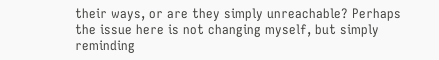their ways, or are they simply unreachable? Perhaps the issue here is not changing myself, but simply reminding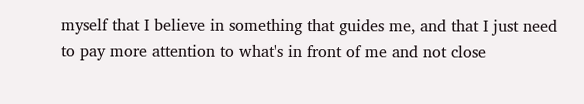myself that I believe in something that guides me, and that I just need to pay more attention to what's in front of me and not close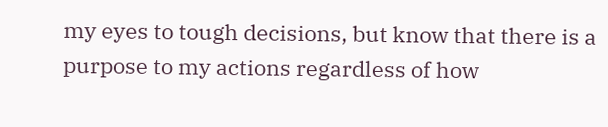my eyes to tough decisions, but know that there is a purpose to my actions regardless of how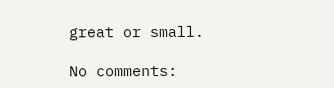great or small.

No comments: